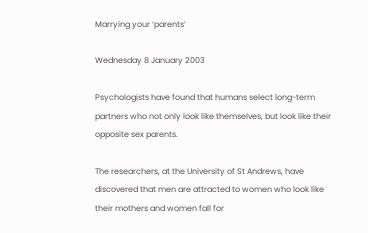Marrying your ‘parents’

Wednesday 8 January 2003

Psychologists have found that humans select long-term partners who not only look like themselves, but look like their opposite sex parents.

The researchers, at the University of St Andrews, have discovered that men are attracted to women who look like their mothers and women fall for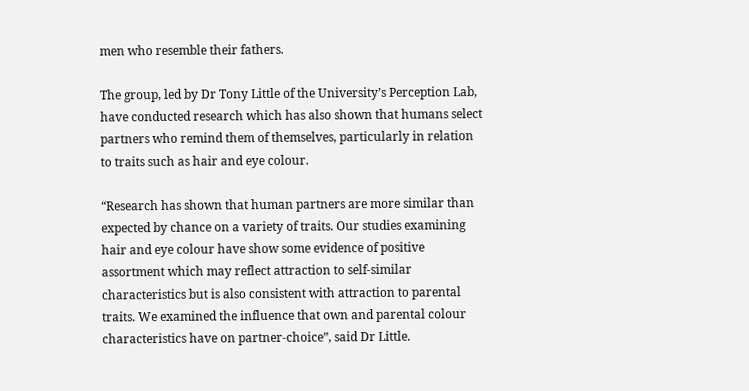men who resemble their fathers.

The group, led by Dr Tony Little of the University’s Perception Lab, have conducted research which has also shown that humans select partners who remind them of themselves, particularly in relation to traits such as hair and eye colour.

“Research has shown that human partners are more similar than expected by chance on a variety of traits. Our studies examining hair and eye colour have show some evidence of positive assortment which may reflect attraction to self-similar characteristics but is also consistent with attraction to parental traits. We examined the influence that own and parental colour characteristics have on partner-choice”, said Dr Little.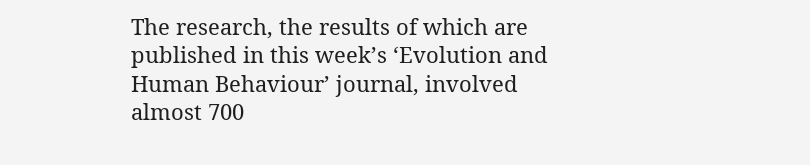The research, the results of which are published in this week’s ‘Evolution and Human Behaviour’ journal, involved almost 700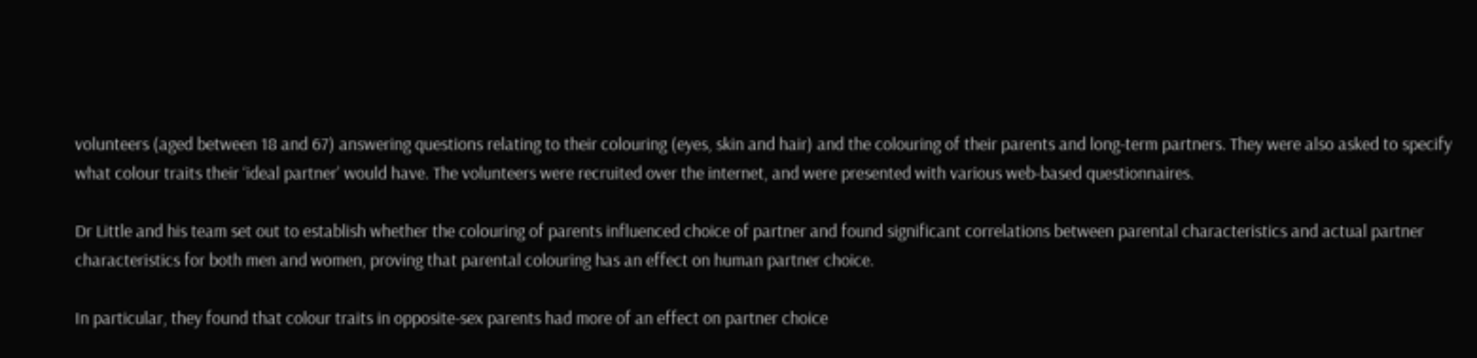volunteers (aged between 18 and 67) answering questions relating to their colouring (eyes, skin and hair) and the colouring of their parents and long-term partners. They were also asked to specify what colour traits their ‘ideal partner’ would have. The volunteers were recruited over the internet, and were presented with various web-based questionnaires.

Dr Little and his team set out to establish whether the colouring of parents influenced choice of partner and found significant correlations between parental characteristics and actual partner characteristics for both men and women, proving that parental colouring has an effect on human partner choice.

In particular, they found that colour traits in opposite-sex parents had more of an effect on partner choice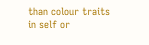than colour traits in self or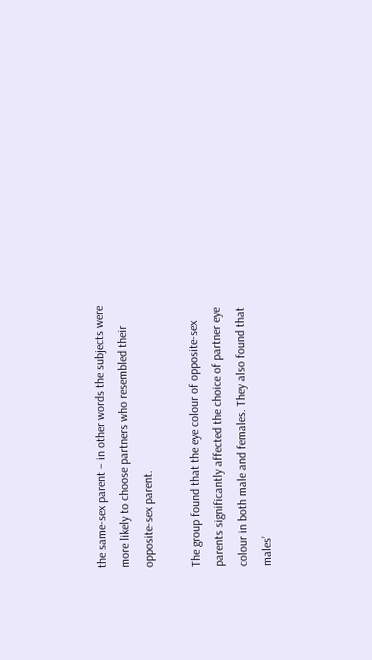the same-sex parent – in other words the subjects were more likely to choose partners who resembled their opposite-sex parent.

The group found that the eye colour of opposite-sex parents significantly affected the choice of partner eye colour in both male and females. They also found that males’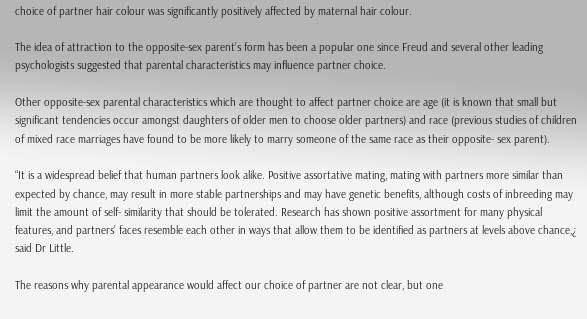choice of partner hair colour was significantly positively affected by maternal hair colour.

The idea of attraction to the opposite-sex parent’s form has been a popular one since Freud and several other leading psychologists suggested that parental characteristics may influence partner choice.

Other opposite-sex parental characteristics which are thought to affect partner choice are age (it is known that small but significant tendencies occur amongst daughters of older men to choose older partners) and race (previous studies of children of mixed race marriages have found to be more likely to marry someone of the same race as their opposite- sex parent).

“It is a widespread belief that human partners look alike. Positive assortative mating, mating with partners more similar than expected by chance, may result in more stable partnerships and may have genetic benefits, although costs of inbreeding may limit the amount of self- similarity that should be tolerated. Research has shown positive assortment for many physical features, and partners’ faces resemble each other in ways that allow them to be identified as partners at levels above chance,¿ said Dr Little.

The reasons why parental appearance would affect our choice of partner are not clear, but one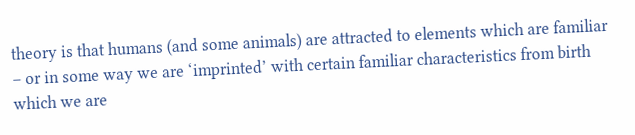theory is that humans (and some animals) are attracted to elements which are familiar – or in some way we are ‘imprinted’ with certain familiar characteristics from birth which we are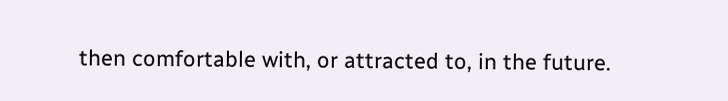then comfortable with, or attracted to, in the future.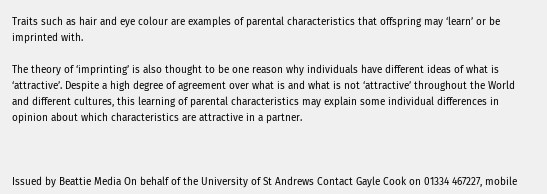Traits such as hair and eye colour are examples of parental characteristics that offspring may ‘learn’ or be imprinted with.

The theory of ‘imprinting’ is also thought to be one reason why individuals have different ideas of what is ‘attractive’. Despite a high degree of agreement over what is and what is not ‘attractive’ throughout the World and different cultures, this learning of parental characteristics may explain some individual differences in opinion about which characteristics are attractive in a partner.



Issued by Beattie Media On behalf of the University of St Andrews Contact Gayle Cook on 01334 467227, mobile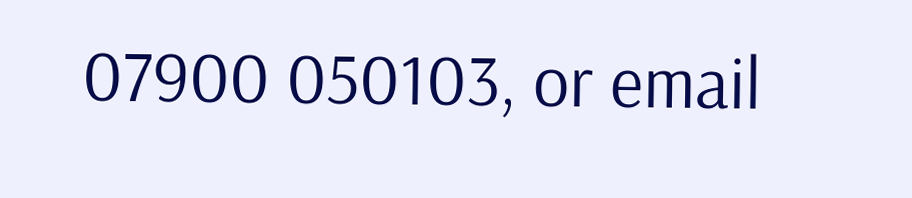07900 050103, or email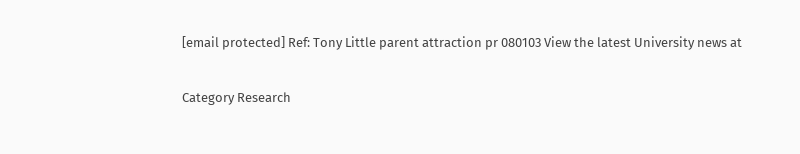[email protected] Ref: Tony Little parent attraction pr 080103 View the latest University news at

Category Research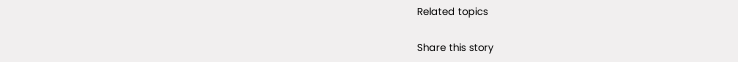Related topics

Share this story